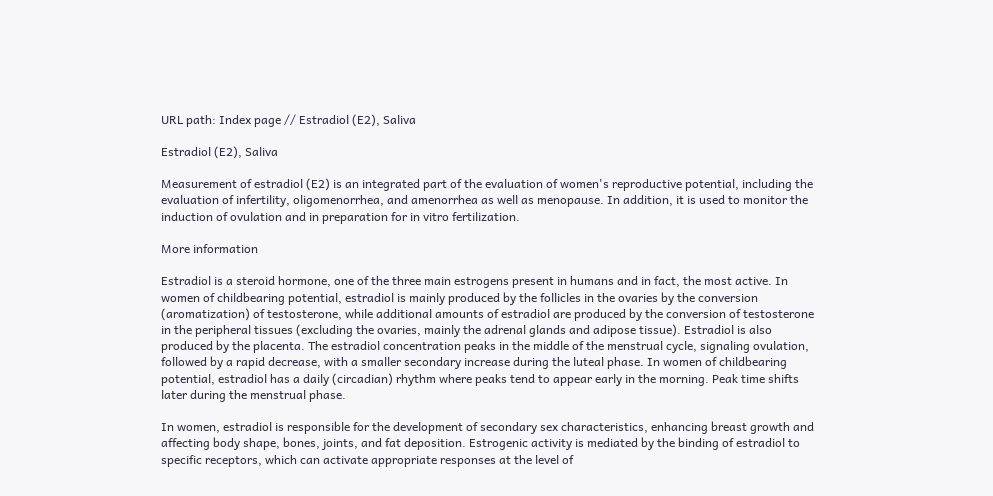URL path: Index page // Estradiol (E2), Saliva

Estradiol (E2), Saliva

Measurement of estradiol (E2) is an integrated part of the evaluation of women's reproductive potential, including the evaluation of infertility, oligomenorrhea, and amenorrhea as well as menopause. In addition, it is used to monitor the induction of ovulation and in preparation for in vitro fertilization.

More information

Estradiol is a steroid hormone, one of the three main estrogens present in humans and in fact, the most active. In women of childbearing potential, estradiol is mainly produced by the follicles in the ovaries by the conversion (aromatization) of testosterone, while additional amounts of estradiol are produced by the conversion of testosterone in the peripheral tissues (excluding the ovaries, mainly the adrenal glands and adipose tissue). Estradiol is also produced by the placenta. The estradiol concentration peaks in the middle of the menstrual cycle, signaling ovulation, followed by a rapid decrease, with a smaller secondary increase during the luteal phase. In women of childbearing potential, estradiol has a daily (circadian) rhythm where peaks tend to appear early in the morning. Peak time shifts later during the menstrual phase.

In women, estradiol is responsible for the development of secondary sex characteristics, enhancing breast growth and affecting body shape, bones, joints, and fat deposition. Estrogenic activity is mediated by the binding of estradiol to specific receptors, which can activate appropriate responses at the level of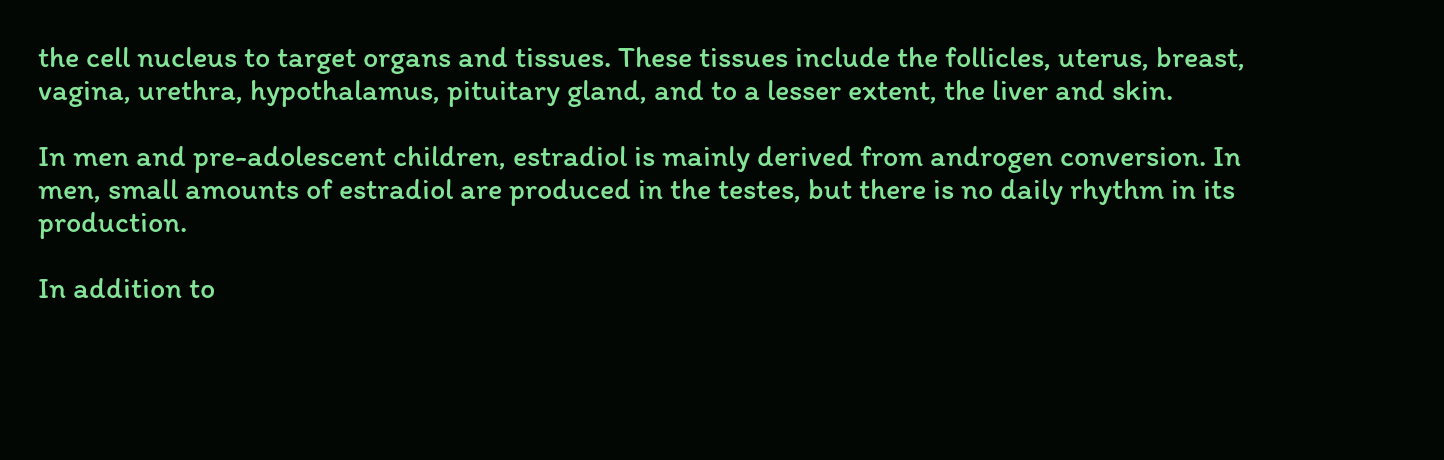the cell nucleus to target organs and tissues. These tissues include the follicles, uterus, breast, vagina, urethra, hypothalamus, pituitary gland, and to a lesser extent, the liver and skin.

In men and pre-adolescent children, estradiol is mainly derived from androgen conversion. In men, small amounts of estradiol are produced in the testes, but there is no daily rhythm in its production.

In addition to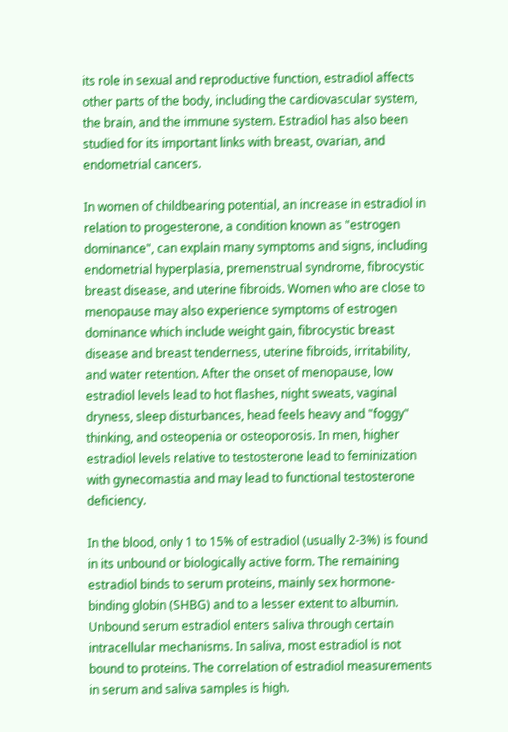its role in sexual and reproductive function, estradiol affects other parts of the body, including the cardiovascular system, the brain, and the immune system. Estradiol has also been studied for its important links with breast, ovarian, and endometrial cancers.

In women of childbearing potential, an increase in estradiol in relation to progesterone, a condition known as "estrogen dominance", can explain many symptoms and signs, including endometrial hyperplasia, premenstrual syndrome, fibrocystic breast disease, and uterine fibroids. Women who are close to menopause may also experience symptoms of estrogen dominance which include weight gain, fibrocystic breast disease and breast tenderness, uterine fibroids, irritability, and water retention. After the onset of menopause, low estradiol levels lead to hot flashes, night sweats, vaginal dryness, sleep disturbances, head feels heavy and "foggy" thinking, and osteopenia or osteoporosis. In men, higher estradiol levels relative to testosterone lead to feminization with gynecomastia and may lead to functional testosterone deficiency.

In the blood, only 1 to 15% of estradiol (usually 2-3%) is found in its unbound or biologically active form. The remaining estradiol binds to serum proteins, mainly sex hormone-binding globin (SHBG) and to a lesser extent to albumin. Unbound serum estradiol enters saliva through certain intracellular mechanisms. In saliva, most estradiol is not bound to proteins. The correlation of estradiol measurements in serum and saliva samples is high.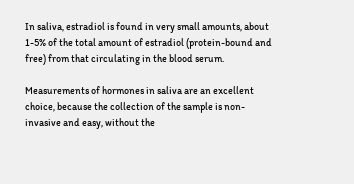In saliva, estradiol is found in very small amounts, about 1-5% of the total amount of estradiol (protein-bound and free) from that circulating in the blood serum.

Measurements of hormones in saliva are an excellent choice, because the collection of the sample is non-invasive and easy, without the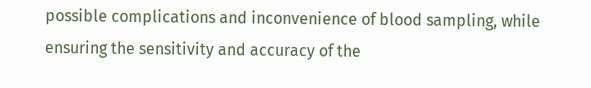possible complications and inconvenience of blood sampling, while ensuring the sensitivity and accuracy of the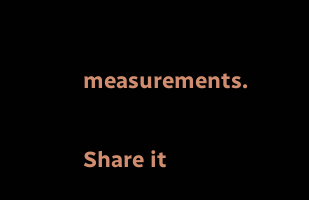measurements.

Share it